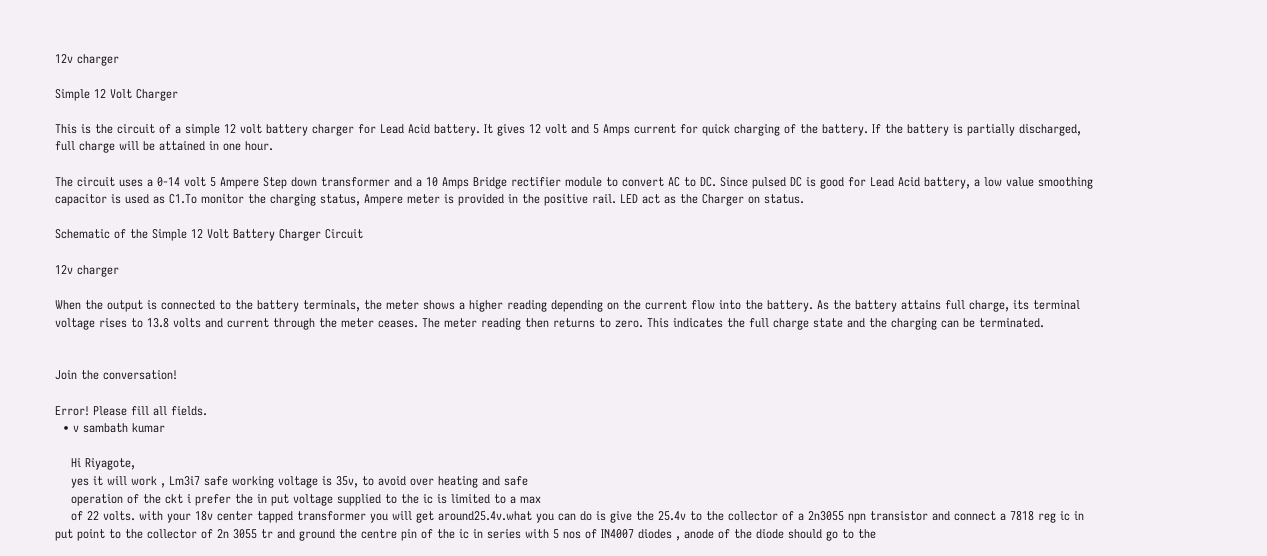12v charger

Simple 12 Volt Charger

This is the circuit of a simple 12 volt battery charger for Lead Acid battery. It gives 12 volt and 5 Amps current for quick charging of the battery. If the battery is partially discharged, full charge will be attained in one hour.

The circuit uses a 0-14 volt 5 Ampere Step down transformer and a 10 Amps Bridge rectifier module to convert AC to DC. Since pulsed DC is good for Lead Acid battery, a low value smoothing capacitor is used as C1.To monitor the charging status, Ampere meter is provided in the positive rail. LED act as the Charger on status.

Schematic of the Simple 12 Volt Battery Charger Circuit

12v charger

When the output is connected to the battery terminals, the meter shows a higher reading depending on the current flow into the battery. As the battery attains full charge, its terminal voltage rises to 13.8 volts and current through the meter ceases. The meter reading then returns to zero. This indicates the full charge state and the charging can be terminated.


Join the conversation!

Error! Please fill all fields.
  • v sambath kumar

    Hi Riyagote,
    yes it will work , Lm3i7 safe working voltage is 35v, to avoid over heating and safe
    operation of the ckt i prefer the in put voltage supplied to the ic is limited to a max
    of 22 volts. with your 18v center tapped transformer you will get around25.4v.what you can do is give the 25.4v to the collector of a 2n3055 npn transistor and connect a 7818 reg ic in put point to the collector of 2n 3055 tr and ground the centre pin of the ic in series with 5 nos of IN4007 diodes , anode of the diode should go to the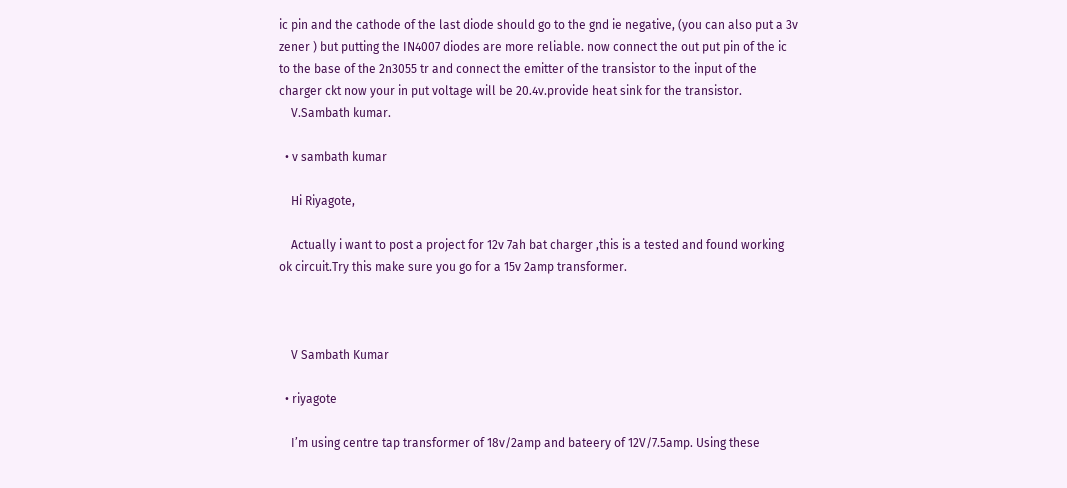ic pin and the cathode of the last diode should go to the gnd ie negative, (you can also put a 3v zener ) but putting the IN4007 diodes are more reliable. now connect the out put pin of the ic to the base of the 2n3055 tr and connect the emitter of the transistor to the input of the charger ckt now your in put voltage will be 20.4v.provide heat sink for the transistor.
    V.Sambath kumar.

  • v sambath kumar

    Hi Riyagote,

    Actually i want to post a project for 12v 7ah bat charger ,this is a tested and found working ok circuit.Try this make sure you go for a 15v 2amp transformer.



    V Sambath Kumar

  • riyagote

    I’m using centre tap transformer of 18v/2amp and bateery of 12V/7.5amp. Using these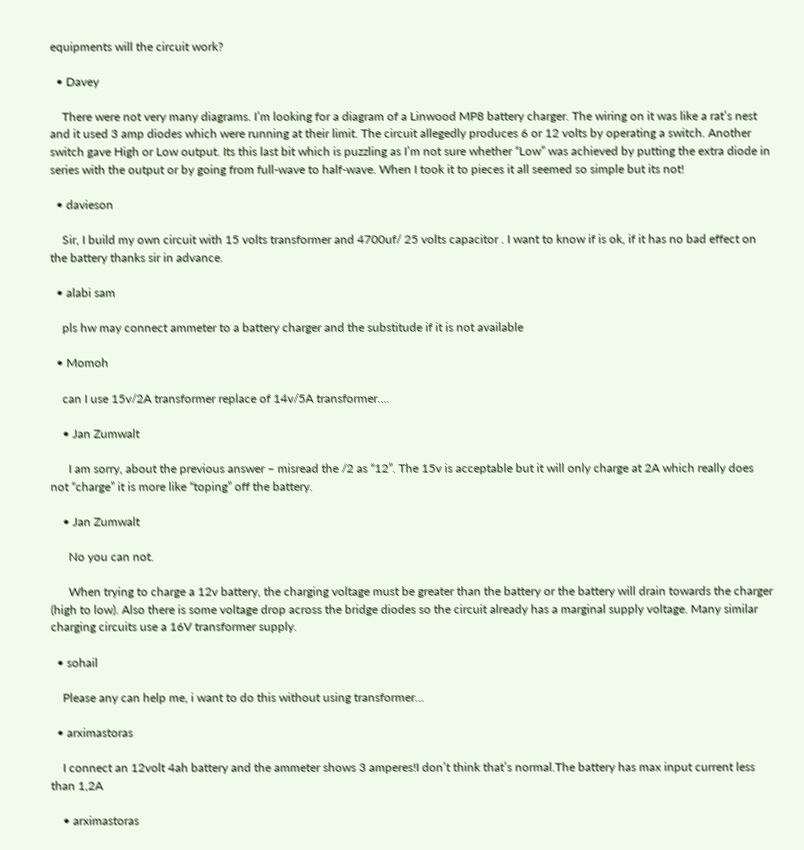equipments will the circuit work?

  • Davey

    There were not very many diagrams. I’m looking for a diagram of a Linwood MP8 battery charger. The wiring on it was like a rat’s nest and it used 3 amp diodes which were running at their limit. The circuit allegedly produces 6 or 12 volts by operating a switch. Another switch gave High or Low output. Its this last bit which is puzzling as I’m not sure whether “Low” was achieved by putting the extra diode in series with the output or by going from full-wave to half-wave. When I took it to pieces it all seemed so simple but its not!

  • davieson

    Sir, I build my own circuit with 15 volts transformer and 4700uf/ 25 volts capacitor . I want to know if is ok, if it has no bad effect on the battery thanks sir in advance.

  • alabi sam

    pls hw may connect ammeter to a battery charger and the substitude if it is not available

  • Momoh

    can I use 15v/2A transformer replace of 14v/5A transformer….

    • Jan Zumwalt

      I am sorry, about the previous answer – misread the /2 as “12”. The 15v is acceptable but it will only charge at 2A which really does not “charge” it is more like “toping” off the battery.

    • Jan Zumwalt

      No you can not.

      When trying to charge a 12v battery, the charging voltage must be greater than the battery or the battery will drain towards the charger (high to low). Also there is some voltage drop across the bridge diodes so the circuit already has a marginal supply voltage. Many similar charging circuits use a 16V transformer supply.

  • sohail

    Please any can help me, i want to do this without using transformer…

  • arximastoras

    I connect an 12volt 4ah battery and the ammeter shows 3 amperes!I don’t think that’s normal.The battery has max input current less than 1,2A

    • arximastoras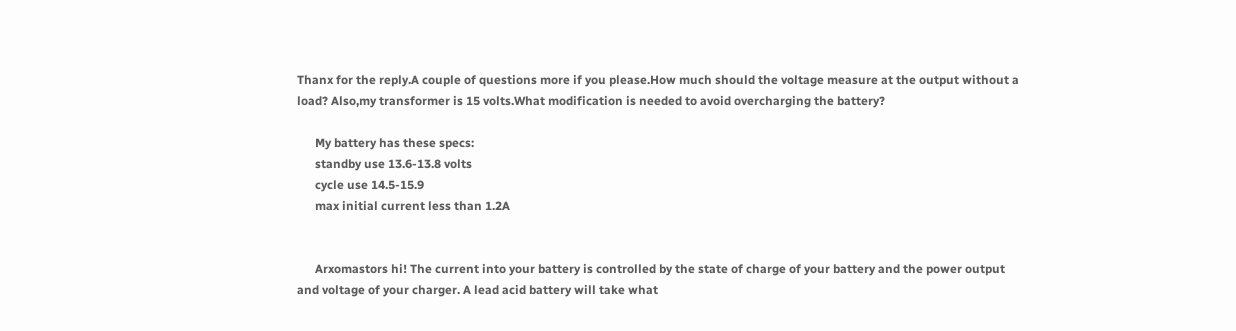Thanx for the reply.A couple of questions more if you please.How much should the voltage measure at the output without a load? Also,my transformer is 15 volts.What modification is needed to avoid overcharging the battery?

      My battery has these specs:
      standby use 13.6-13.8 volts
      cycle use 14.5-15.9
      max initial current less than 1.2A


      Arxomastors hi! The current into your battery is controlled by the state of charge of your battery and the power output and voltage of your charger. A lead acid battery will take what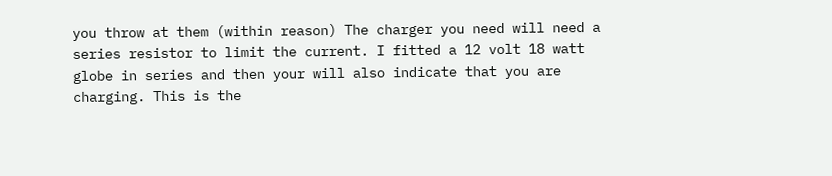you throw at them (within reason) The charger you need will need a series resistor to limit the current. I fitted a 12 volt 18 watt globe in series and then your will also indicate that you are charging. This is the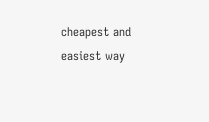cheapest and easiest way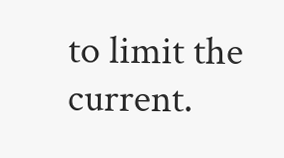to limit the current.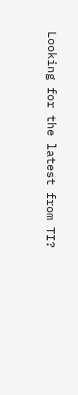Looking for the latest from TI?